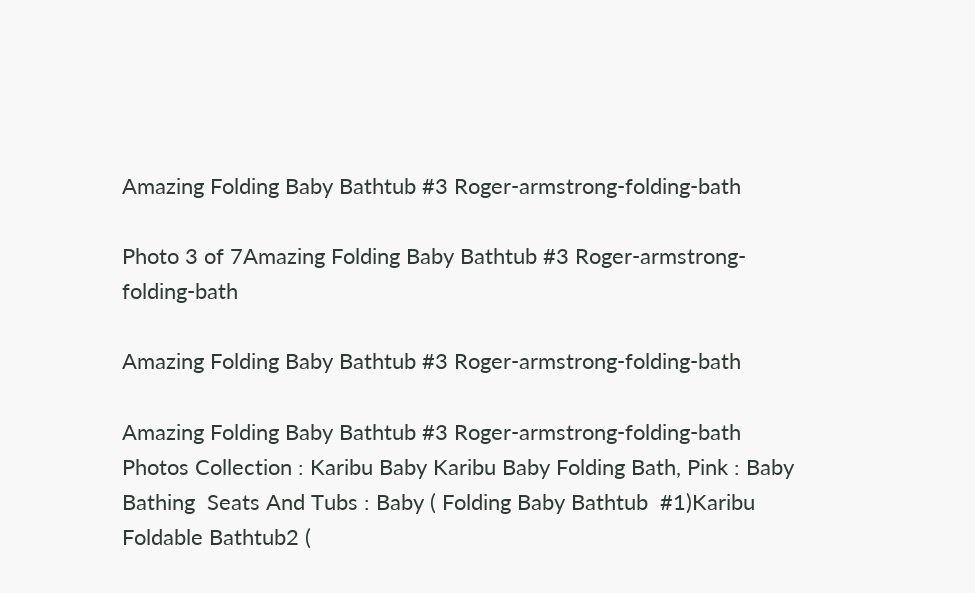Amazing Folding Baby Bathtub #3 Roger-armstrong-folding-bath

Photo 3 of 7Amazing Folding Baby Bathtub #3 Roger-armstrong-folding-bath

Amazing Folding Baby Bathtub #3 Roger-armstrong-folding-bath

Amazing Folding Baby Bathtub #3 Roger-armstrong-folding-bath Photos Collection : Karibu Baby Karibu Baby Folding Bath, Pink : Baby Bathing  Seats And Tubs : Baby ( Folding Baby Bathtub  #1)Karibu Foldable Bathtub2 (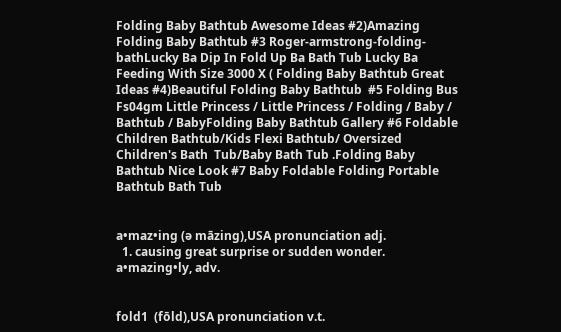Folding Baby Bathtub Awesome Ideas #2)Amazing Folding Baby Bathtub #3 Roger-armstrong-folding-bathLucky Ba Dip In Fold Up Ba Bath Tub Lucky Ba Feeding With Size 3000 X ( Folding Baby Bathtub Great Ideas #4)Beautiful Folding Baby Bathtub  #5 Folding Bus Fs04gm Little Princess / Little Princess / Folding / Baby /  Bathtub / BabyFolding Baby Bathtub Gallery #6 Foldable Children Bathtub/Kids Flexi Bathtub/ Oversized Children's Bath  Tub/Baby Bath Tub .Folding Baby Bathtub Nice Look #7 Baby Foldable Folding Portable Bathtub Bath Tub


a•maz•ing (ə māzing),USA pronunciation adj.
  1. causing great surprise or sudden wonder.
a•mazing•ly, adv.


fold1  (fōld),USA pronunciation v.t.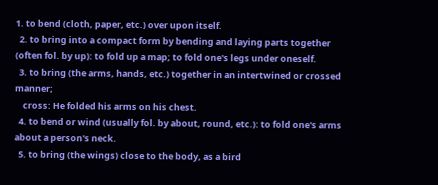1. to bend (cloth, paper, etc.) over upon itself.
  2. to bring into a compact form by bending and laying parts together (often fol. by up): to fold up a map; to fold one's legs under oneself.
  3. to bring (the arms, hands, etc.) together in an intertwined or crossed manner;
    cross: He folded his arms on his chest.
  4. to bend or wind (usually fol. by about, round, etc.): to fold one's arms about a person's neck.
  5. to bring (the wings) close to the body, as a bird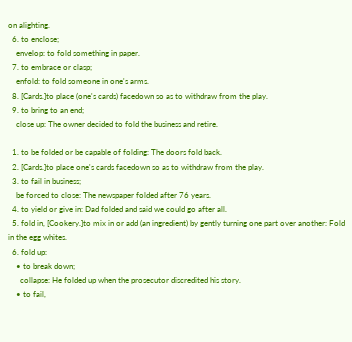on alighting.
  6. to enclose;
    envelop: to fold something in paper.
  7. to embrace or clasp;
    enfold: to fold someone in one's arms.
  8. [Cards.]to place (one's cards) facedown so as to withdraw from the play.
  9. to bring to an end;
    close up: The owner decided to fold the business and retire.

  1. to be folded or be capable of folding: The doors fold back.
  2. [Cards.]to place one's cards facedown so as to withdraw from the play.
  3. to fail in business;
    be forced to close: The newspaper folded after 76 years.
  4. to yield or give in: Dad folded and said we could go after all.
  5. fold in, [Cookery.]to mix in or add (an ingredient) by gently turning one part over another: Fold in the egg whites.
  6. fold up:
    • to break down;
      collapse: He folded up when the prosecutor discredited his story.
    • to fail,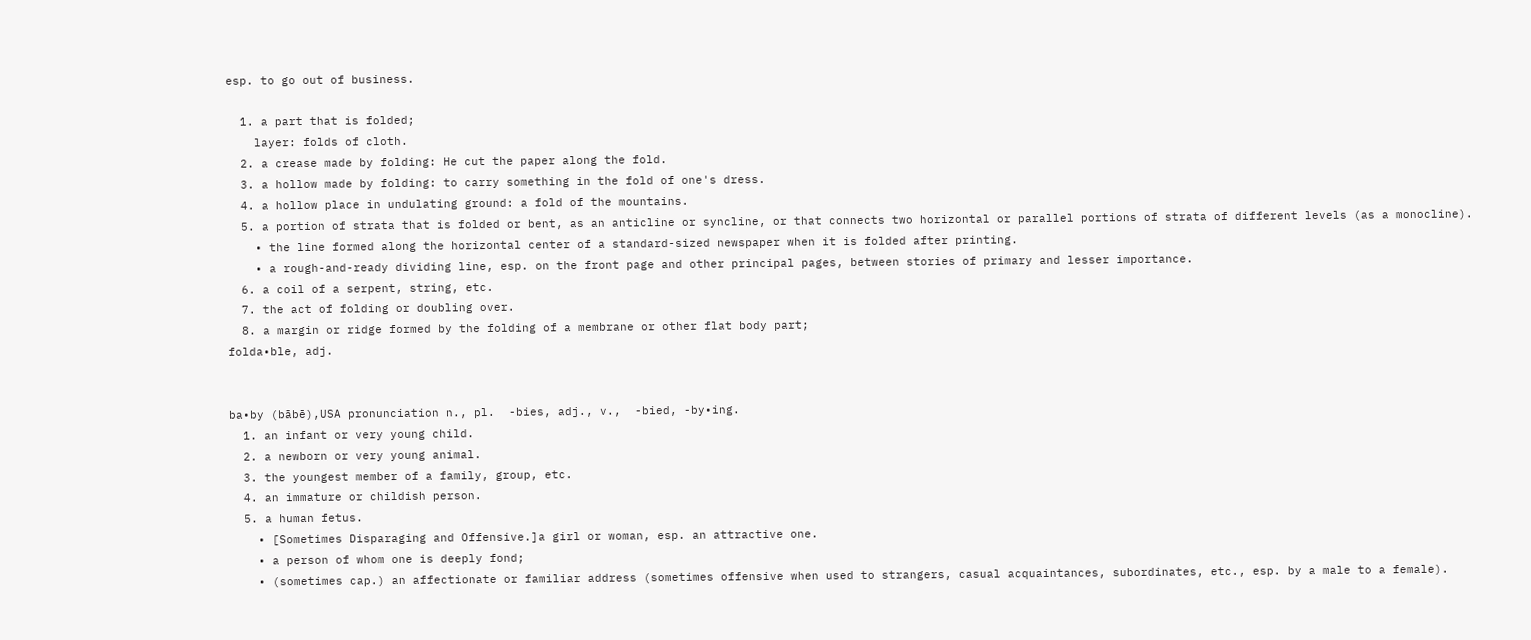esp. to go out of business.

  1. a part that is folded;
    layer: folds of cloth.
  2. a crease made by folding: He cut the paper along the fold.
  3. a hollow made by folding: to carry something in the fold of one's dress.
  4. a hollow place in undulating ground: a fold of the mountains.
  5. a portion of strata that is folded or bent, as an anticline or syncline, or that connects two horizontal or parallel portions of strata of different levels (as a monocline).
    • the line formed along the horizontal center of a standard-sized newspaper when it is folded after printing.
    • a rough-and-ready dividing line, esp. on the front page and other principal pages, between stories of primary and lesser importance.
  6. a coil of a serpent, string, etc.
  7. the act of folding or doubling over.
  8. a margin or ridge formed by the folding of a membrane or other flat body part;
folda•ble, adj.


ba•by (bābē),USA pronunciation n., pl.  -bies, adj., v.,  -bied, -by•ing.
  1. an infant or very young child.
  2. a newborn or very young animal.
  3. the youngest member of a family, group, etc.
  4. an immature or childish person.
  5. a human fetus.
    • [Sometimes Disparaging and Offensive.]a girl or woman, esp. an attractive one.
    • a person of whom one is deeply fond;
    • (sometimes cap.) an affectionate or familiar address (sometimes offensive when used to strangers, casual acquaintances, subordinates, etc., esp. by a male to a female).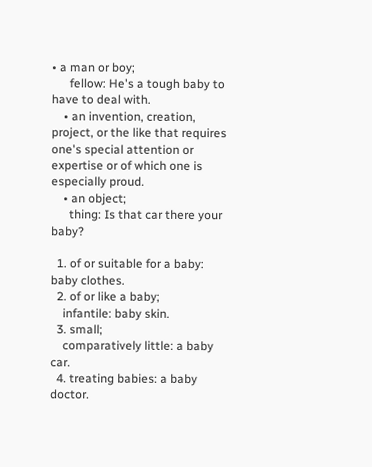• a man or boy;
      fellow: He's a tough baby to have to deal with.
    • an invention, creation, project, or the like that requires one's special attention or expertise or of which one is especially proud.
    • an object;
      thing: Is that car there your baby?

  1. of or suitable for a baby: baby clothes.
  2. of or like a baby;
    infantile: baby skin.
  3. small;
    comparatively little: a baby car.
  4. treating babies: a baby doctor.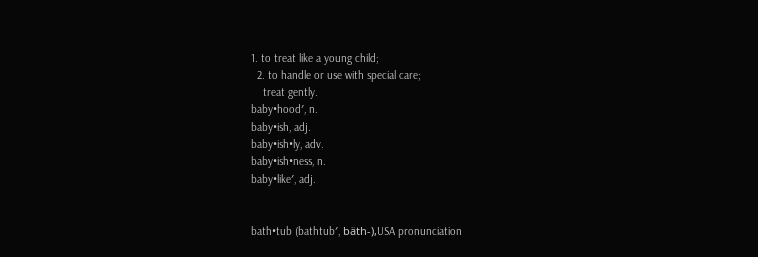1. to treat like a young child;
  2. to handle or use with special care;
    treat gently.
baby•hood′, n.
baby•ish, adj.
baby•ish•ly, adv.
baby•ish•ness, n.
baby•like′, adj.


bath•tub (bathtub′, bäth-),USA pronunciation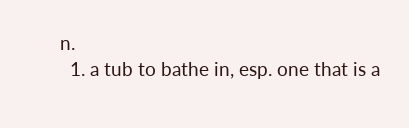n.
  1. a tub to bathe in, esp. one that is a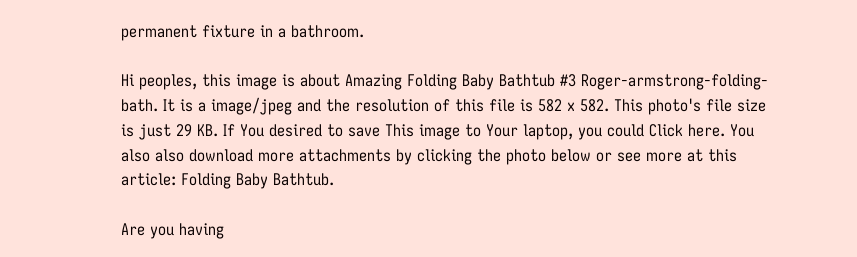permanent fixture in a bathroom.

Hi peoples, this image is about Amazing Folding Baby Bathtub #3 Roger-armstrong-folding-bath. It is a image/jpeg and the resolution of this file is 582 x 582. This photo's file size is just 29 KB. If You desired to save This image to Your laptop, you could Click here. You also also download more attachments by clicking the photo below or see more at this article: Folding Baby Bathtub.

Are you having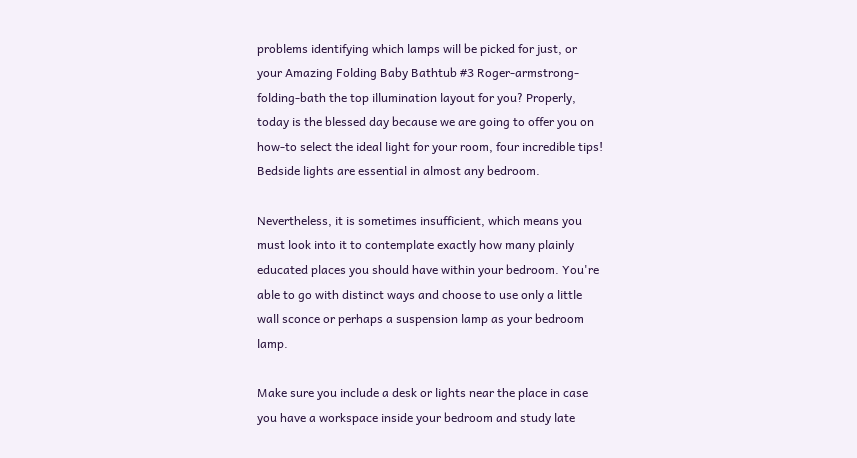problems identifying which lamps will be picked for just, or your Amazing Folding Baby Bathtub #3 Roger-armstrong-folding-bath the top illumination layout for you? Properly, today is the blessed day because we are going to offer you on how-to select the ideal light for your room, four incredible tips! Bedside lights are essential in almost any bedroom.

Nevertheless, it is sometimes insufficient, which means you must look into it to contemplate exactly how many plainly educated places you should have within your bedroom. You're able to go with distinct ways and choose to use only a little wall sconce or perhaps a suspension lamp as your bedroom lamp.

Make sure you include a desk or lights near the place in case you have a workspace inside your bedroom and study late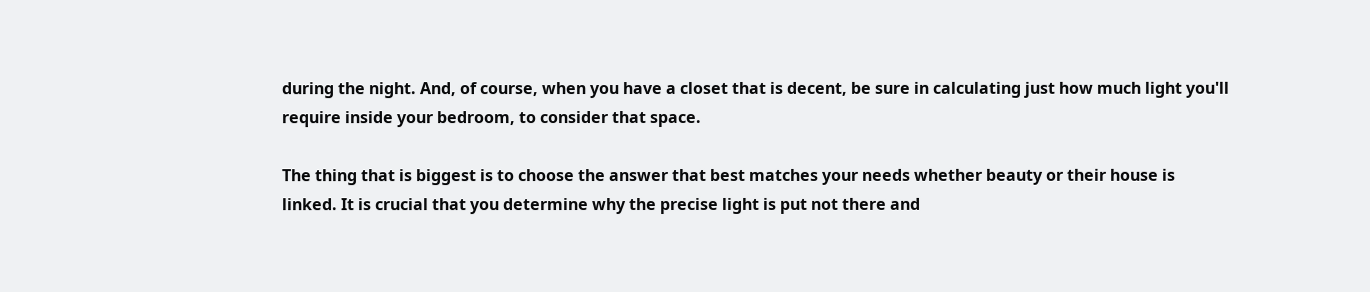during the night. And, of course, when you have a closet that is decent, be sure in calculating just how much light you'll require inside your bedroom, to consider that space.

The thing that is biggest is to choose the answer that best matches your needs whether beauty or their house is linked. It is crucial that you determine why the precise light is put not there and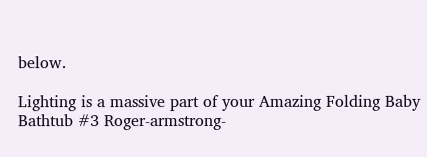below.

Lighting is a massive part of your Amazing Folding Baby Bathtub #3 Roger-armstrong-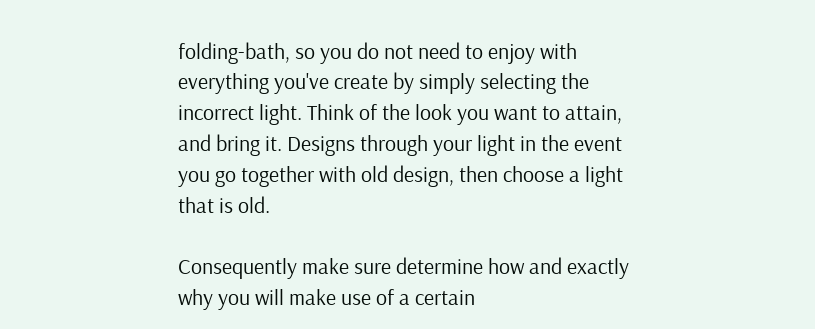folding-bath, so you do not need to enjoy with everything you've create by simply selecting the incorrect light. Think of the look you want to attain, and bring it. Designs through your light in the event you go together with old design, then choose a light that is old.

Consequently make sure determine how and exactly why you will make use of a certain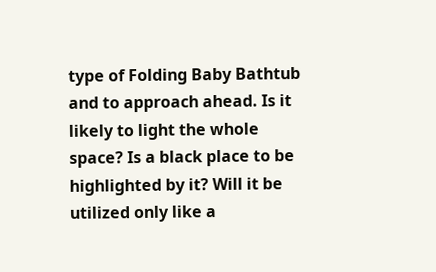type of Folding Baby Bathtub and to approach ahead. Is it likely to light the whole space? Is a black place to be highlighted by it? Will it be utilized only like a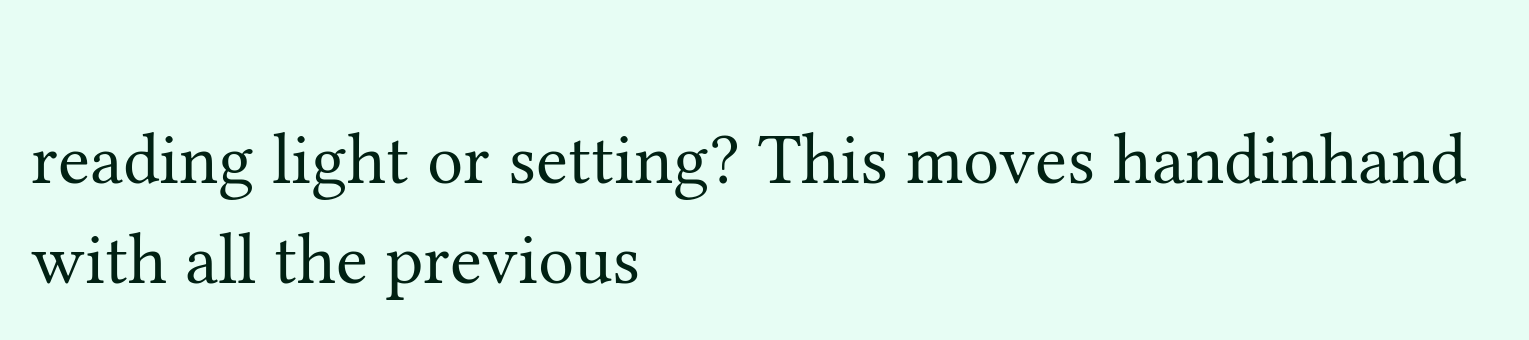reading light or setting? This moves handinhand with all the previous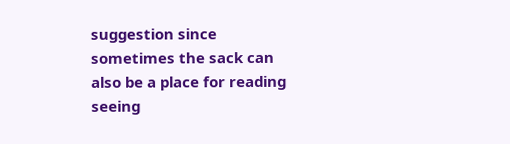suggestion since sometimes the sack can also be a place for reading seeing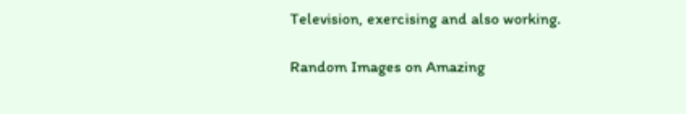Television, exercising and also working.

Random Images on Amazing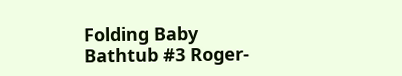Folding Baby Bathtub #3 Roger-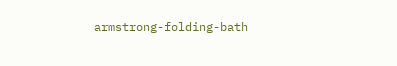armstrong-folding-bath